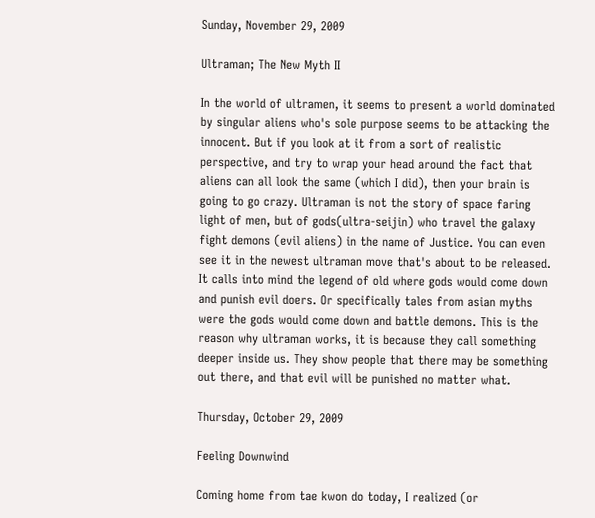Sunday, November 29, 2009

Ultraman; The New Myth II

In the world of ultramen, it seems to present a world dominated by singular aliens who's sole purpose seems to be attacking the innocent. But if you look at it from a sort of realistic perspective, and try to wrap your head around the fact that aliens can all look the same (which I did), then your brain is going to go crazy. Ultraman is not the story of space faring light of men, but of gods(ultra-seijin) who travel the galaxy fight demons (evil aliens) in the name of Justice. You can even see it in the newest ultraman move that's about to be released. It calls into mind the legend of old where gods would come down and punish evil doers. Or specifically tales from asian myths were the gods would come down and battle demons. This is the reason why ultraman works, it is because they call something deeper inside us. They show people that there may be something out there, and that evil will be punished no matter what.

Thursday, October 29, 2009

Feeling Downwind

Coming home from tae kwon do today, I realized (or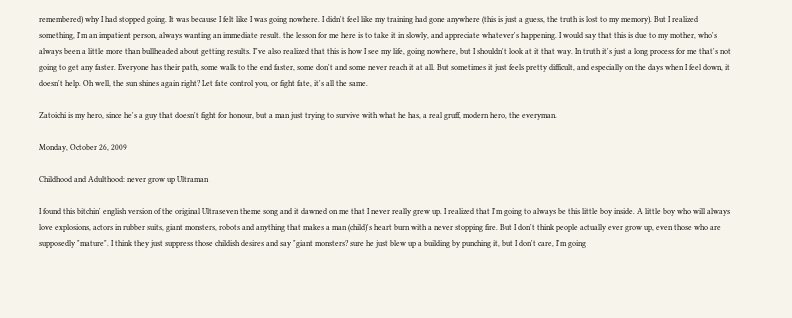remembered) why I had stopped going. It was because I felt like I was going nowhere. I didn't feel like my training had gone anywhere (this is just a guess, the truth is lost to my memory). But I realized something, I'm an impatient person, always wanting an immediate result. the lesson for me here is to take it in slowly, and appreciate whatever's happening. I would say that this is due to my mother, who's always been a little more than bullheaded about getting results. I"ve also realized that this is how I see my life, going nowhere, but I shouldn't look at it that way. In truth it's just a long process for me that's not going to get any faster. Everyone has their path, some walk to the end faster, some don't and some never reach it at all. But sometimes it just feels pretty difficult, and especially on the days when I feel down, it doesn't help. Oh well, the sun shines again right? Let fate control you, or fight fate, it's all the same.

Zatoichi is my hero, since he's a guy that doesn't fight for honour, but a man just trying to survive with what he has, a real gruff, modern hero, the everyman.

Monday, October 26, 2009

Childhood and Adulthood: never grow up Ultraman

I found this bitchin' english version of the original Ultraseven theme song and it dawned on me that I never really grew up. I realized that I'm going to always be this little boy inside. A little boy who will always love explosions, actors in rubber suits, giant monsters, robots and anything that makes a man (child)'s heart burn with a never stopping fire. But I don't think people actually ever grow up, even those who are supposedly "mature". I think they just suppress those childish desires and say "giant monsters? sure he just blew up a building by punching it, but I don't care, I'm going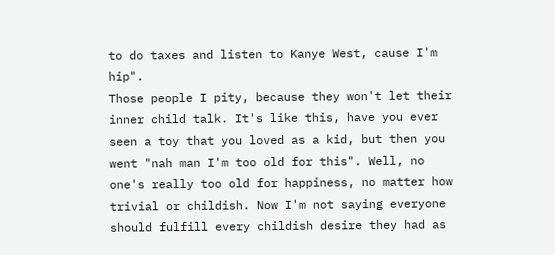to do taxes and listen to Kanye West, cause I'm hip".
Those people I pity, because they won't let their inner child talk. It's like this, have you ever seen a toy that you loved as a kid, but then you went "nah man I'm too old for this". Well, no one's really too old for happiness, no matter how trivial or childish. Now I'm not saying everyone should fulfill every childish desire they had as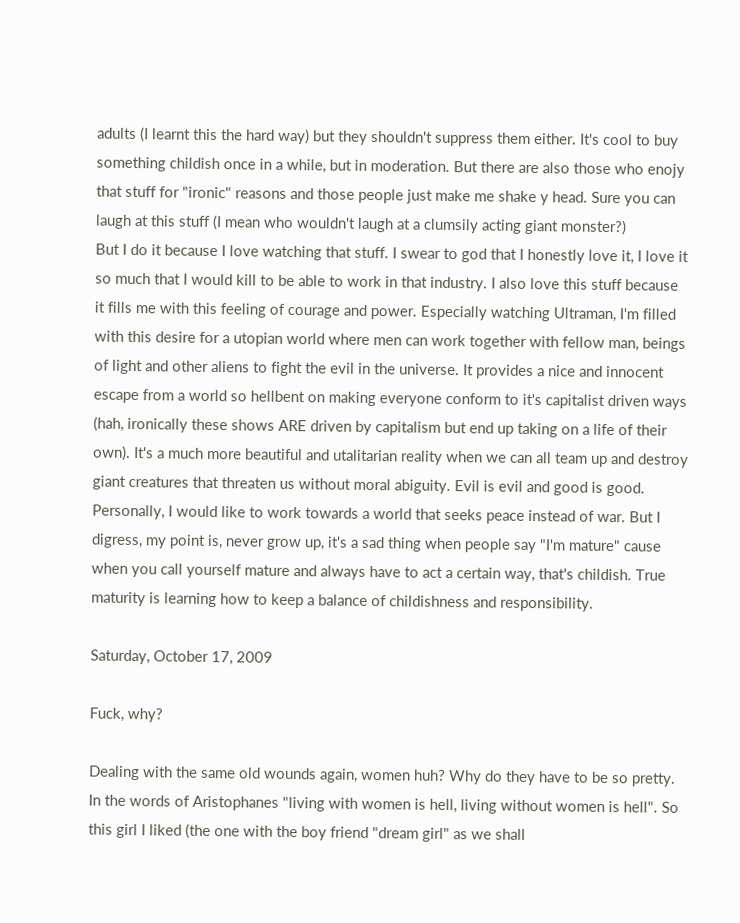adults (I learnt this the hard way) but they shouldn't suppress them either. It's cool to buy something childish once in a while, but in moderation. But there are also those who enojy that stuff for "ironic" reasons and those people just make me shake y head. Sure you can laugh at this stuff (I mean who wouldn't laugh at a clumsily acting giant monster?)
But I do it because I love watching that stuff. I swear to god that I honestly love it, I love it so much that I would kill to be able to work in that industry. I also love this stuff because it fills me with this feeling of courage and power. Especially watching Ultraman, I'm filled with this desire for a utopian world where men can work together with fellow man, beings of light and other aliens to fight the evil in the universe. It provides a nice and innocent escape from a world so hellbent on making everyone conform to it's capitalist driven ways (hah, ironically these shows ARE driven by capitalism but end up taking on a life of their own). It's a much more beautiful and utalitarian reality when we can all team up and destroy giant creatures that threaten us without moral abiguity. Evil is evil and good is good. Personally, I would like to work towards a world that seeks peace instead of war. But I digress, my point is, never grow up, it's a sad thing when people say "I'm mature" cause when you call yourself mature and always have to act a certain way, that's childish. True maturity is learning how to keep a balance of childishness and responsibility.

Saturday, October 17, 2009

Fuck, why?

Dealing with the same old wounds again, women huh? Why do they have to be so pretty. In the words of Aristophanes "living with women is hell, living without women is hell". So this girl I liked (the one with the boy friend "dream girl" as we shall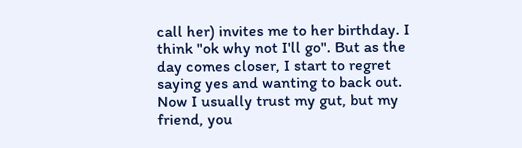call her) invites me to her birthday. I think "ok why not I'll go". But as the day comes closer, I start to regret saying yes and wanting to back out. Now I usually trust my gut, but my friend, you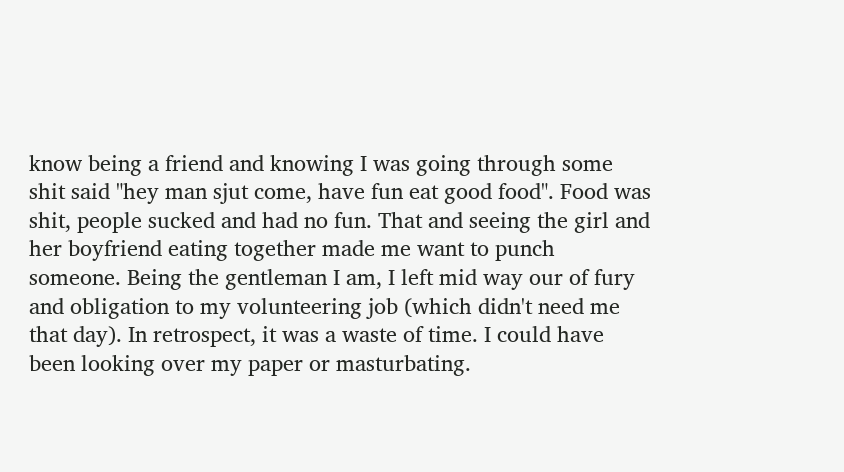know being a friend and knowing I was going through some shit said "hey man sjut come, have fun eat good food". Food was shit, people sucked and had no fun. That and seeing the girl and her boyfriend eating together made me want to punch someone. Being the gentleman I am, I left mid way our of fury and obligation to my volunteering job (which didn't need me that day). In retrospect, it was a waste of time. I could have been looking over my paper or masturbating.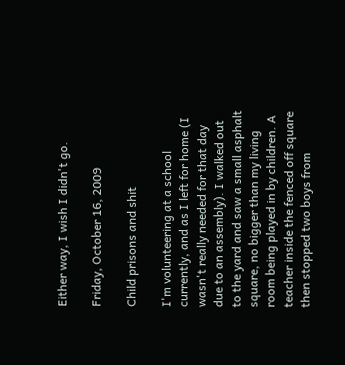Either way, I wish I didn't go.

Friday, October 16, 2009

Child prisons and shit

I'm volunteering at a school currently, and as I left for home (I wasn't really needed for that day due to an assembly). I walked out to the yard and saw a small asphalt square, no bigger than my living room being played in by children. A teacher inside the fenced off square then stopped two boys from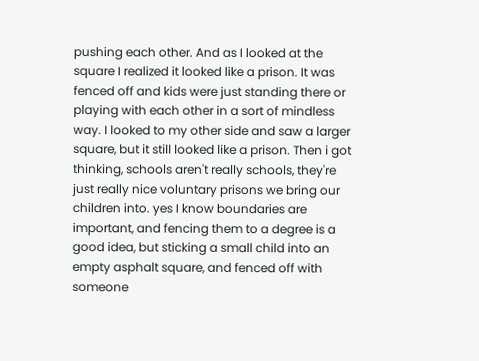pushing each other. And as I looked at the square I realized it looked like a prison. It was fenced off and kids were just standing there or playing with each other in a sort of mindless way. I looked to my other side and saw a larger square, but it still looked like a prison. Then i got thinking, schools aren't really schools, they're just really nice voluntary prisons we bring our children into. yes I know boundaries are important, and fencing them to a degree is a good idea, but sticking a small child into an empty asphalt square, and fenced off with someone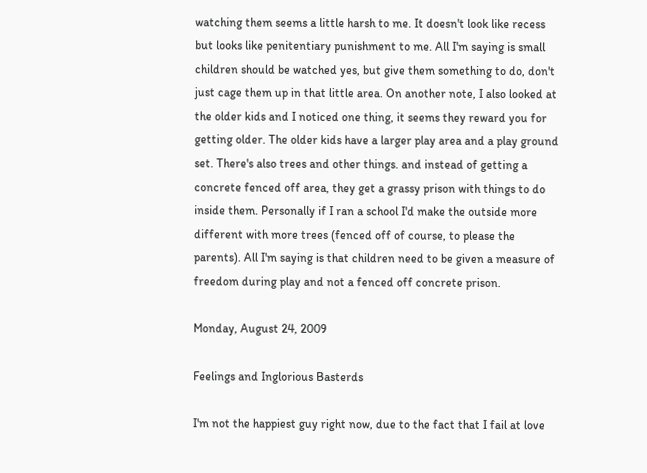watching them seems a little harsh to me. It doesn't look like recess but looks like penitentiary punishment to me. All I'm saying is small children should be watched yes, but give them something to do, don't just cage them up in that little area. On another note, I also looked at the older kids and I noticed one thing, it seems they reward you for getting older. The older kids have a larger play area and a play ground set. There's also trees and other things. and instead of getting a concrete fenced off area, they get a grassy prison with things to do inside them. Personally if I ran a school I'd make the outside more different with more trees (fenced off of course, to please the parents). All I'm saying is that children need to be given a measure of freedom during play and not a fenced off concrete prison.

Monday, August 24, 2009

Feelings and Inglorious Basterds

I'm not the happiest guy right now, due to the fact that I fail at love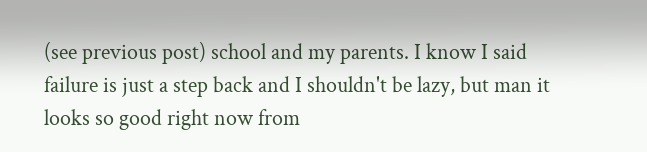(see previous post) school and my parents. I know I said failure is just a step back and I shouldn't be lazy, but man it looks so good right now from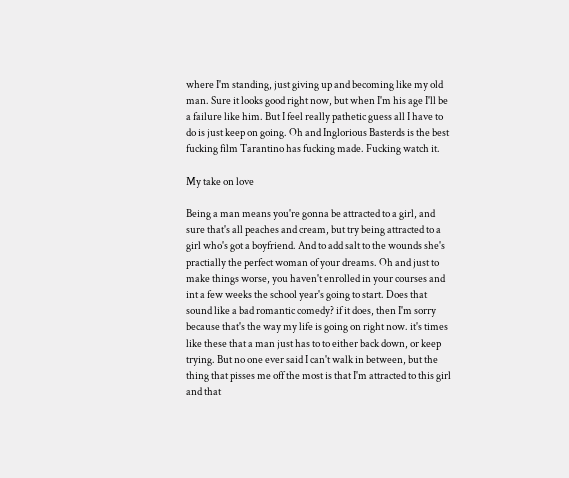where I'm standing, just giving up and becoming like my old man. Sure it looks good right now, but when I'm his age I'll be a failure like him. But I feel really pathetic guess all I have to do is just keep on going. Oh and Inglorious Basterds is the best fucking film Tarantino has fucking made. Fucking watch it.

My take on love

Being a man means you're gonna be attracted to a girl, and sure that's all peaches and cream, but try being attracted to a girl who's got a boyfriend. And to add salt to the wounds she's practially the perfect woman of your dreams. Oh and just to make things worse, you haven't enrolled in your courses and int a few weeks the school year's going to start. Does that sound like a bad romantic comedy? if it does, then I'm sorry because that's the way my life is going on right now. it's times like these that a man just has to to either back down, or keep trying. But no one ever said I can't walk in between, but the thing that pisses me off the most is that I'm attracted to this girl and that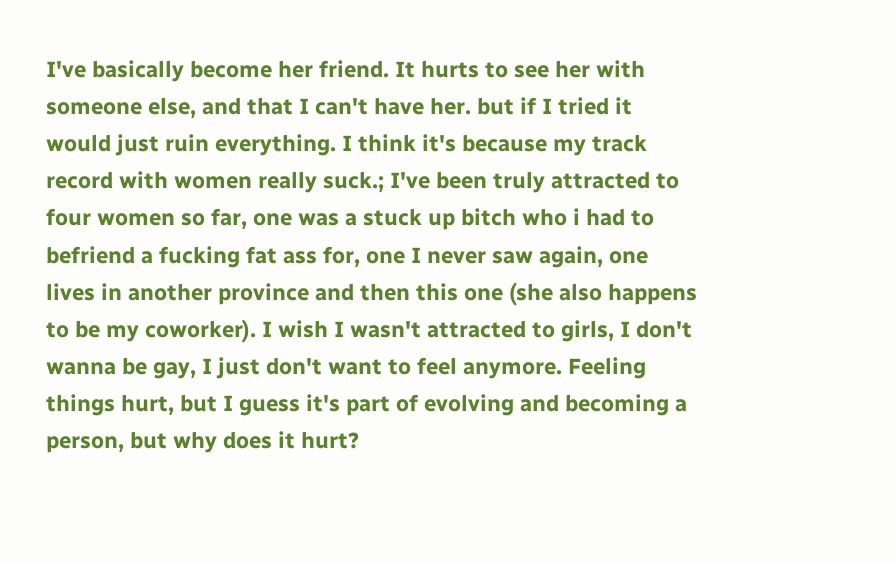I've basically become her friend. It hurts to see her with someone else, and that I can't have her. but if I tried it would just ruin everything. I think it's because my track record with women really suck.; I've been truly attracted to four women so far, one was a stuck up bitch who i had to befriend a fucking fat ass for, one I never saw again, one lives in another province and then this one (she also happens to be my coworker). I wish I wasn't attracted to girls, I don't wanna be gay, I just don't want to feel anymore. Feeling things hurt, but I guess it's part of evolving and becoming a person, but why does it hurt?